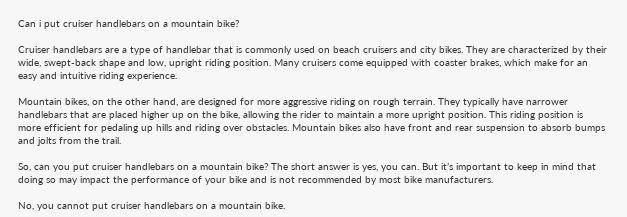Can i put cruiser handlebars on a mountain bike?

Cruiser handlebars are a type of handlebar that is commonly used on beach cruisers and city bikes. They are characterized by their wide, swept-back shape and low, upright riding position. Many cruisers come equipped with coaster brakes, which make for an easy and intuitive riding experience.

Mountain bikes, on the other hand, are designed for more aggressive riding on rough terrain. They typically have narrower handlebars that are placed higher up on the bike, allowing the rider to maintain a more upright position. This riding position is more efficient for pedaling up hills and riding over obstacles. Mountain bikes also have front and rear suspension to absorb bumps and jolts from the trail.

So, can you put cruiser handlebars on a mountain bike? The short answer is yes, you can. But it’s important to keep in mind that doing so may impact the performance of your bike and is not recommended by most bike manufacturers.

No, you cannot put cruiser handlebars on a mountain bike.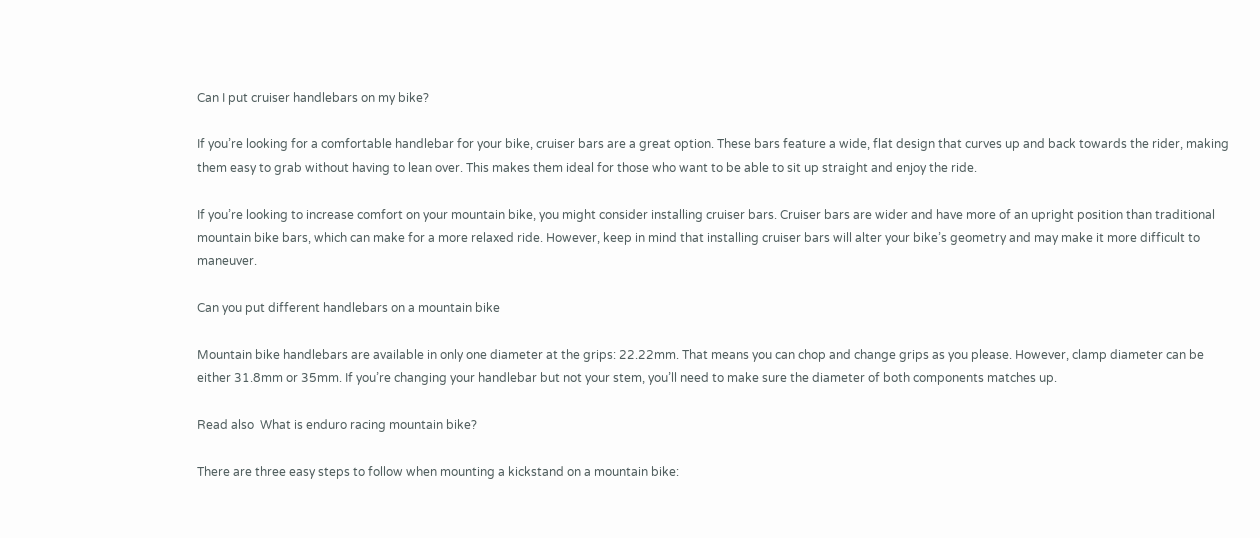Can I put cruiser handlebars on my bike?

If you’re looking for a comfortable handlebar for your bike, cruiser bars are a great option. These bars feature a wide, flat design that curves up and back towards the rider, making them easy to grab without having to lean over. This makes them ideal for those who want to be able to sit up straight and enjoy the ride.

If you’re looking to increase comfort on your mountain bike, you might consider installing cruiser bars. Cruiser bars are wider and have more of an upright position than traditional mountain bike bars, which can make for a more relaxed ride. However, keep in mind that installing cruiser bars will alter your bike’s geometry and may make it more difficult to maneuver.

Can you put different handlebars on a mountain bike

Mountain bike handlebars are available in only one diameter at the grips: 22.22mm. That means you can chop and change grips as you please. However, clamp diameter can be either 31.8mm or 35mm. If you’re changing your handlebar but not your stem, you’ll need to make sure the diameter of both components matches up.

Read also  What is enduro racing mountain bike?

There are three easy steps to follow when mounting a kickstand on a mountain bike: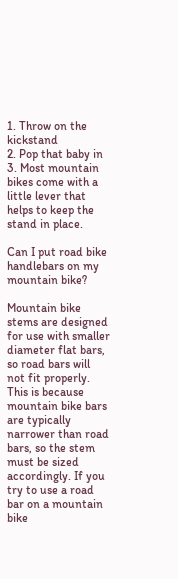1. Throw on the kickstand
2. Pop that baby in
3. Most mountain bikes come with a little lever that helps to keep the stand in place.

Can I put road bike handlebars on my mountain bike?

Mountain bike stems are designed for use with smaller diameter flat bars, so road bars will not fit properly. This is because mountain bike bars are typically narrower than road bars, so the stem must be sized accordingly. If you try to use a road bar on a mountain bike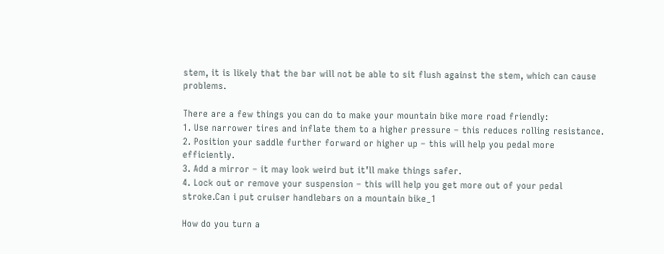stem, it is likely that the bar will not be able to sit flush against the stem, which can cause problems.

There are a few things you can do to make your mountain bike more road friendly:
1. Use narrower tires and inflate them to a higher pressure – this reduces rolling resistance.
2. Position your saddle further forward or higher up – this will help you pedal more efficiently.
3. Add a mirror – it may look weird but it’ll make things safer.
4. Lock out or remove your suspension – this will help you get more out of your pedal stroke.Can i put cruiser handlebars on a mountain bike_1

How do you turn a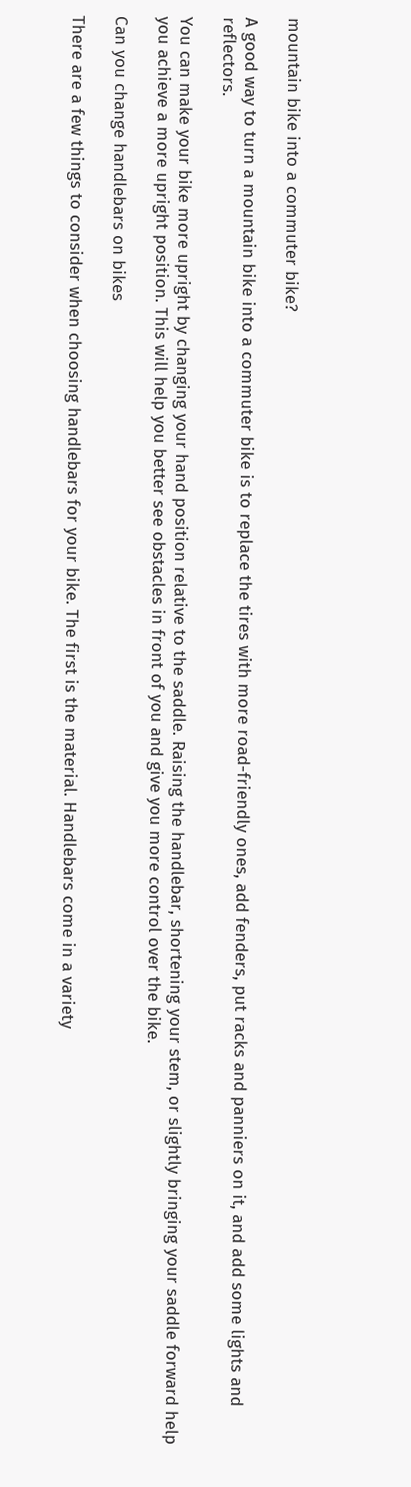mountain bike into a commuter bike?

A good way to turn a mountain bike into a commuter bike is to replace the tires with more road-friendly ones, add fenders, put racks and panniers on it, and add some lights and reflectors.

You can make your bike more upright by changing your hand position relative to the saddle. Raising the handlebar, shortening your stem, or slightly bringing your saddle forward help you achieve a more upright position. This will help you better see obstacles in front of you and give you more control over the bike.

Can you change handlebars on bikes

There are a few things to consider when choosing handlebars for your bike. The first is the material. Handlebars come in a variety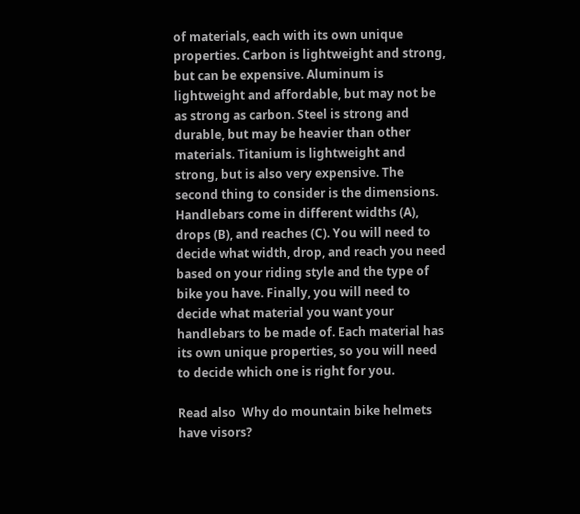of materials, each with its own unique properties. Carbon is lightweight and strong, but can be expensive. Aluminum is lightweight and affordable, but may not be as strong as carbon. Steel is strong and durable, but may be heavier than other materials. Titanium is lightweight and strong, but is also very expensive. The second thing to consider is the dimensions. Handlebars come in different widths (A), drops (B), and reaches (C). You will need to decide what width, drop, and reach you need based on your riding style and the type of bike you have. Finally, you will need to decide what material you want your handlebars to be made of. Each material has its own unique properties, so you will need to decide which one is right for you.

Read also  Why do mountain bike helmets have visors?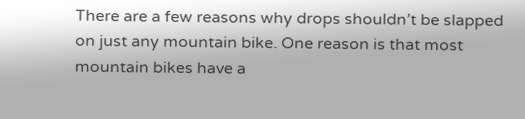There are a few reasons why drops shouldn’t be slapped on just any mountain bike. One reason is that most mountain bikes have a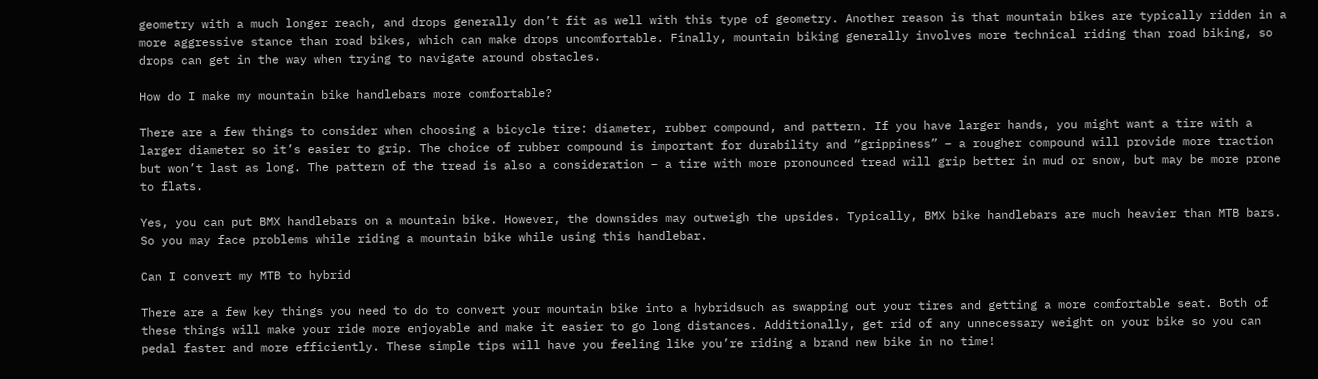geometry with a much longer reach, and drops generally don’t fit as well with this type of geometry. Another reason is that mountain bikes are typically ridden in a more aggressive stance than road bikes, which can make drops uncomfortable. Finally, mountain biking generally involves more technical riding than road biking, so drops can get in the way when trying to navigate around obstacles.

How do I make my mountain bike handlebars more comfortable?

There are a few things to consider when choosing a bicycle tire: diameter, rubber compound, and pattern. If you have larger hands, you might want a tire with a larger diameter so it’s easier to grip. The choice of rubber compound is important for durability and “grippiness” – a rougher compound will provide more traction but won’t last as long. The pattern of the tread is also a consideration – a tire with more pronounced tread will grip better in mud or snow, but may be more prone to flats.

Yes, you can put BMX handlebars on a mountain bike. However, the downsides may outweigh the upsides. Typically, BMX bike handlebars are much heavier than MTB bars. So you may face problems while riding a mountain bike while using this handlebar.

Can I convert my MTB to hybrid

There are a few key things you need to do to convert your mountain bike into a hybridsuch as swapping out your tires and getting a more comfortable seat. Both of these things will make your ride more enjoyable and make it easier to go long distances. Additionally, get rid of any unnecessary weight on your bike so you can pedal faster and more efficiently. These simple tips will have you feeling like you’re riding a brand new bike in no time!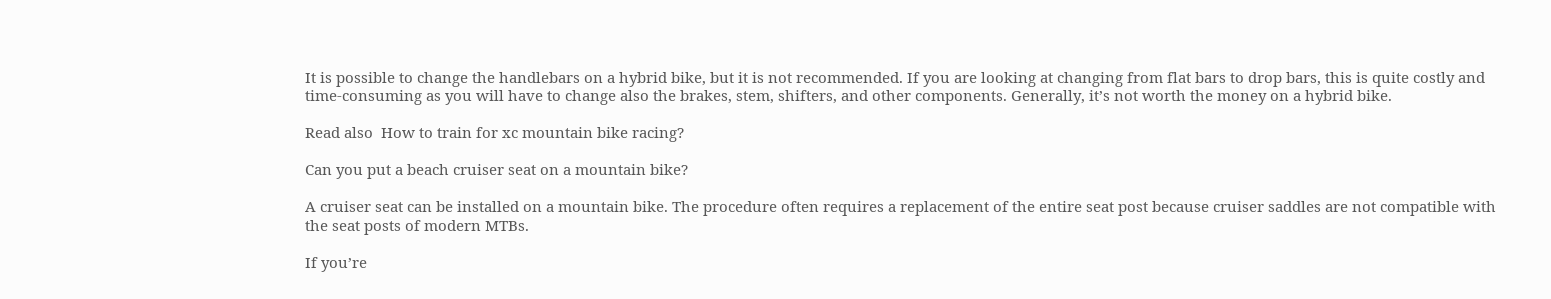It is possible to change the handlebars on a hybrid bike, but it is not recommended. If you are looking at changing from flat bars to drop bars, this is quite costly and time-consuming as you will have to change also the brakes, stem, shifters, and other components. Generally, it’s not worth the money on a hybrid bike.

Read also  How to train for xc mountain bike racing?

Can you put a beach cruiser seat on a mountain bike?

A cruiser seat can be installed on a mountain bike. The procedure often requires a replacement of the entire seat post because cruiser saddles are not compatible with the seat posts of modern MTBs.

If you’re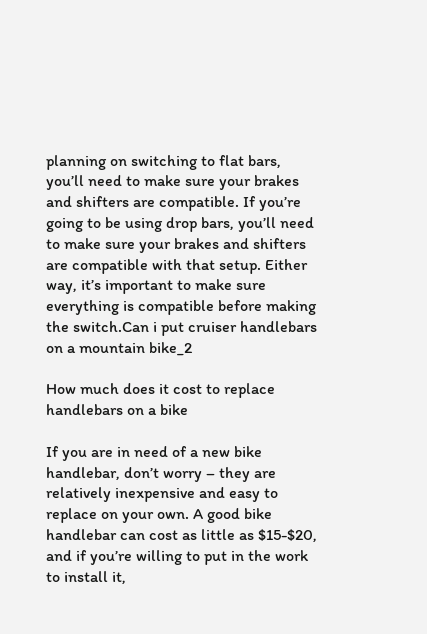planning on switching to flat bars, you’ll need to make sure your brakes and shifters are compatible. If you’re going to be using drop bars, you’ll need to make sure your brakes and shifters are compatible with that setup. Either way, it’s important to make sure everything is compatible before making the switch.Can i put cruiser handlebars on a mountain bike_2

How much does it cost to replace handlebars on a bike

If you are in need of a new bike handlebar, don’t worry – they are relatively inexpensive and easy to replace on your own. A good bike handlebar can cost as little as $15-$20, and if you’re willing to put in the work to install it,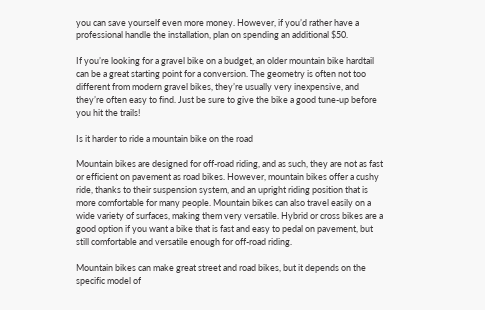you can save yourself even more money. However, if you’d rather have a professional handle the installation, plan on spending an additional $50.

If you’re looking for a gravel bike on a budget, an older mountain bike hardtail can be a great starting point for a conversion. The geometry is often not too different from modern gravel bikes, they’re usually very inexpensive, and they’re often easy to find. Just be sure to give the bike a good tune-up before you hit the trails!

Is it harder to ride a mountain bike on the road

Mountain bikes are designed for off-road riding, and as such, they are not as fast or efficient on pavement as road bikes. However, mountain bikes offer a cushy ride, thanks to their suspension system, and an upright riding position that is more comfortable for many people. Mountain bikes can also travel easily on a wide variety of surfaces, making them very versatile. Hybrid or cross bikes are a good option if you want a bike that is fast and easy to pedal on pavement, but still comfortable and versatile enough for off-road riding.

Mountain bikes can make great street and road bikes, but it depends on the specific model of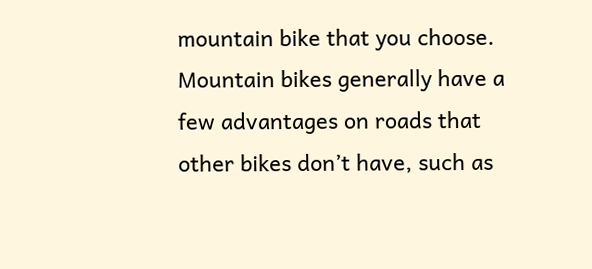mountain bike that you choose. Mountain bikes generally have a few advantages on roads that other bikes don’t have, such as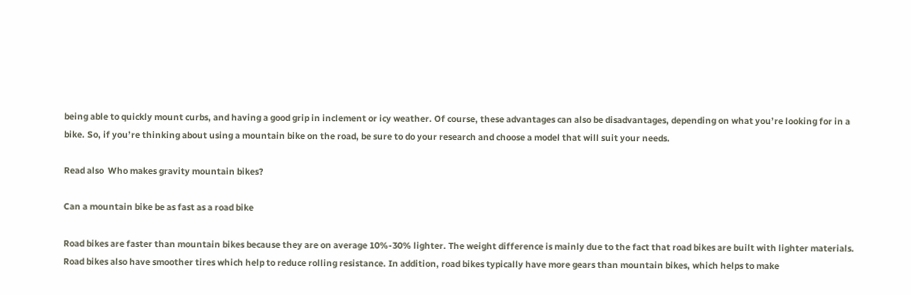being able to quickly mount curbs, and having a good grip in inclement or icy weather. Of course, these advantages can also be disadvantages, depending on what you’re looking for in a bike. So, if you’re thinking about using a mountain bike on the road, be sure to do your research and choose a model that will suit your needs.

Read also  Who makes gravity mountain bikes?

Can a mountain bike be as fast as a road bike

Road bikes are faster than mountain bikes because they are on average 10%-30% lighter. The weight difference is mainly due to the fact that road bikes are built with lighter materials. Road bikes also have smoother tires which help to reduce rolling resistance. In addition, road bikes typically have more gears than mountain bikes, which helps to make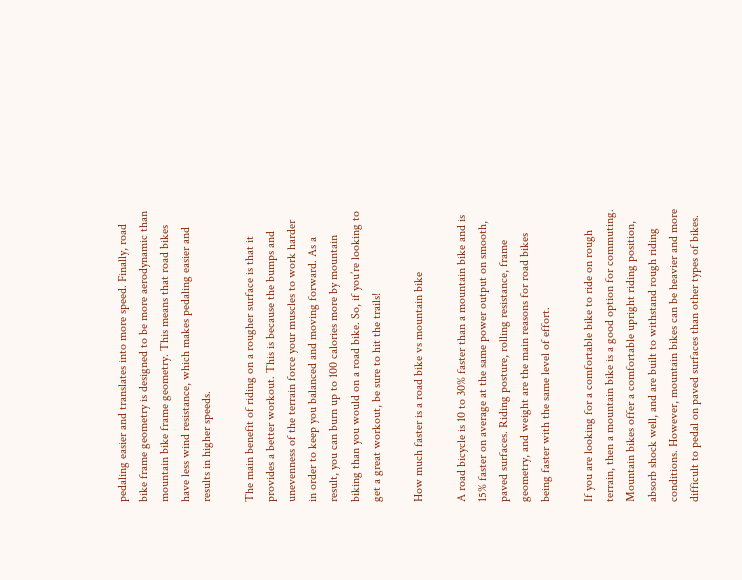pedaling easier and translates into more speed. Finally, road bike frame geometry is designed to be more aerodynamic than mountain bike frame geometry. This means that road bikes have less wind resistance, which makes pedaling easier and results in higher speeds.

The main benefit of riding on a rougher surface is that it provides a better workout. This is because the bumps and unevenness of the terrain force your muscles to work harder in order to keep you balanced and moving forward. As a result, you can burn up to 100 calories more by mountain biking than you would on a road bike. So, if you’re looking to get a great workout, be sure to hit the trails!

How much faster is a road bike vs mountain bike

A road bicycle is 10 to 30% faster than a mountain bike and is 15% faster on average at the same power output on smooth, paved surfaces. Riding posture, rolling resistance, frame geometry, and weight are the main reasons for road bikes being faster with the same level of effort.

If you are looking for a comfortable bike to ride on rough terrain, then a mountain bike is a good option for commuting. Mountain bikes offer a comfortable upright riding position, absorb shock well, and are built to withstand rough riding conditions. However, mountain bikes can be heavier and more difficult to pedal on paved surfaces than other types of bikes.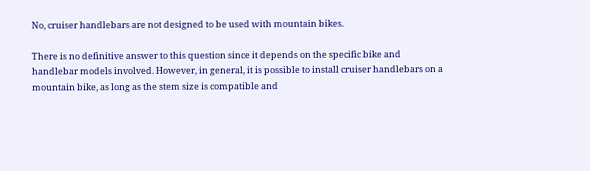No, cruiser handlebars are not designed to be used with mountain bikes.

There is no definitive answer to this question since it depends on the specific bike and handlebar models involved. However, in general, it is possible to install cruiser handlebars on a mountain bike, as long as the stem size is compatible and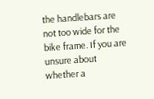the handlebars are not too wide for the bike frame. If you are unsure about whether a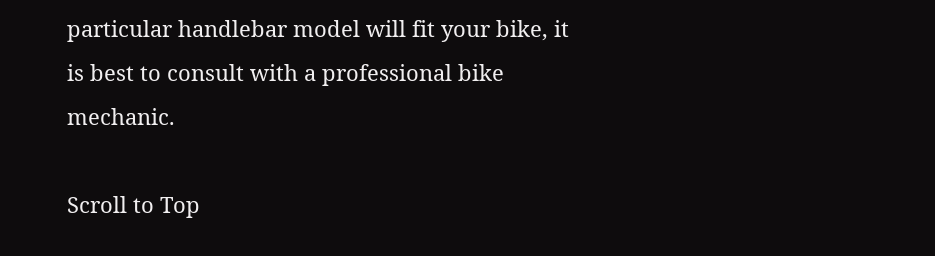particular handlebar model will fit your bike, it is best to consult with a professional bike mechanic.

Scroll to Top